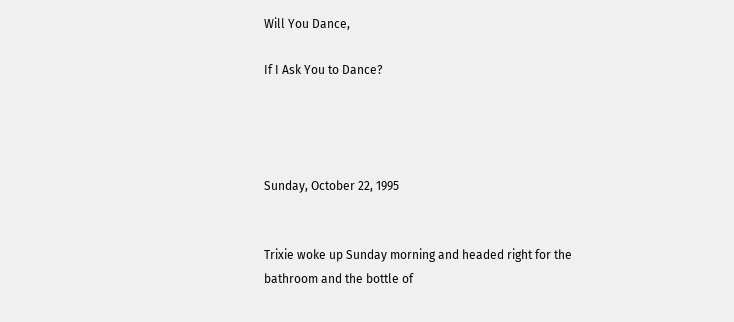Will You Dance,

If I Ask You to Dance?




Sunday, October 22, 1995


Trixie woke up Sunday morning and headed right for the bathroom and the bottle of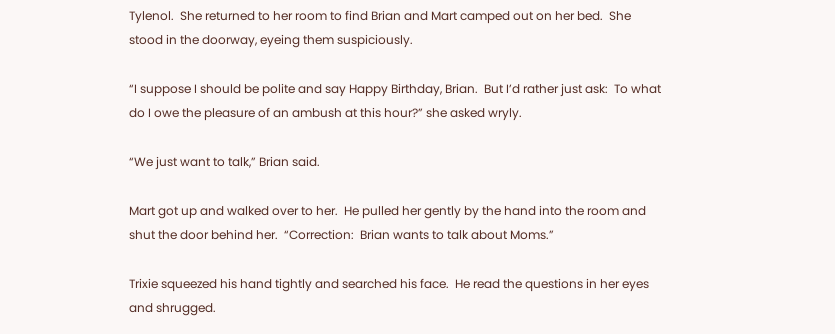Tylenol.  She returned to her room to find Brian and Mart camped out on her bed.  She stood in the doorway, eyeing them suspiciously.

“I suppose I should be polite and say Happy Birthday, Brian.  But I’d rather just ask:  To what do I owe the pleasure of an ambush at this hour?” she asked wryly.

“We just want to talk,” Brian said.

Mart got up and walked over to her.  He pulled her gently by the hand into the room and shut the door behind her.  “Correction:  Brian wants to talk about Moms.”

Trixie squeezed his hand tightly and searched his face.  He read the questions in her eyes and shrugged.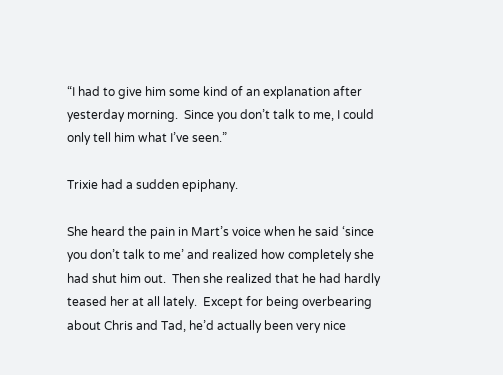“I had to give him some kind of an explanation after yesterday morning.  Since you don’t talk to me, I could only tell him what I’ve seen.”

Trixie had a sudden epiphany.

She heard the pain in Mart’s voice when he said ‘since you don’t talk to me’ and realized how completely she had shut him out.  Then she realized that he had hardly teased her at all lately.  Except for being overbearing about Chris and Tad, he’d actually been very nice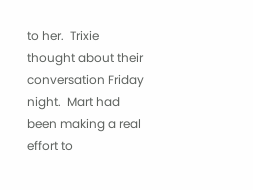to her.  Trixie thought about their conversation Friday night.  Mart had been making a real effort to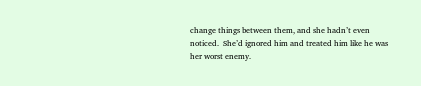change things between them, and she hadn’t even noticed.  She’d ignored him and treated him like he was her worst enemy.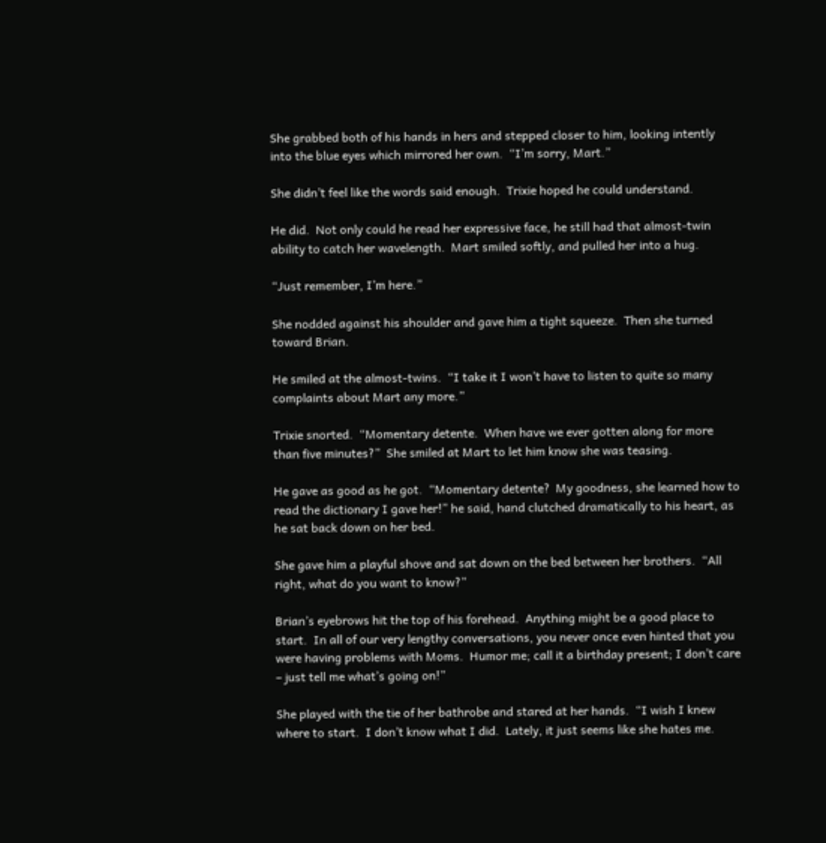She grabbed both of his hands in hers and stepped closer to him, looking intently into the blue eyes which mirrored her own.  “I’m sorry, Mart.”

She didn’t feel like the words said enough.  Trixie hoped he could understand.

He did.  Not only could he read her expressive face, he still had that almost-twin ability to catch her wavelength.  Mart smiled softly, and pulled her into a hug.

“Just remember, I’m here.”

She nodded against his shoulder and gave him a tight squeeze.  Then she turned toward Brian.

He smiled at the almost-twins.  “I take it I won’t have to listen to quite so many complaints about Mart any more.”

Trixie snorted.  “Momentary detente.  When have we ever gotten along for more than five minutes?”  She smiled at Mart to let him know she was teasing.

He gave as good as he got.  “Momentary detente?  My goodness, she learned how to read the dictionary I gave her!” he said, hand clutched dramatically to his heart, as he sat back down on her bed.

She gave him a playful shove and sat down on the bed between her brothers.  “All right, what do you want to know?”

Brian’s eyebrows hit the top of his forehead.  Anything might be a good place to start.  In all of our very lengthy conversations, you never once even hinted that you were having problems with Moms.  Humor me; call it a birthday present; I don’t care – just tell me what’s going on!”

She played with the tie of her bathrobe and stared at her hands.  “I wish I knew where to start.  I don’t know what I did.  Lately, it just seems like she hates me.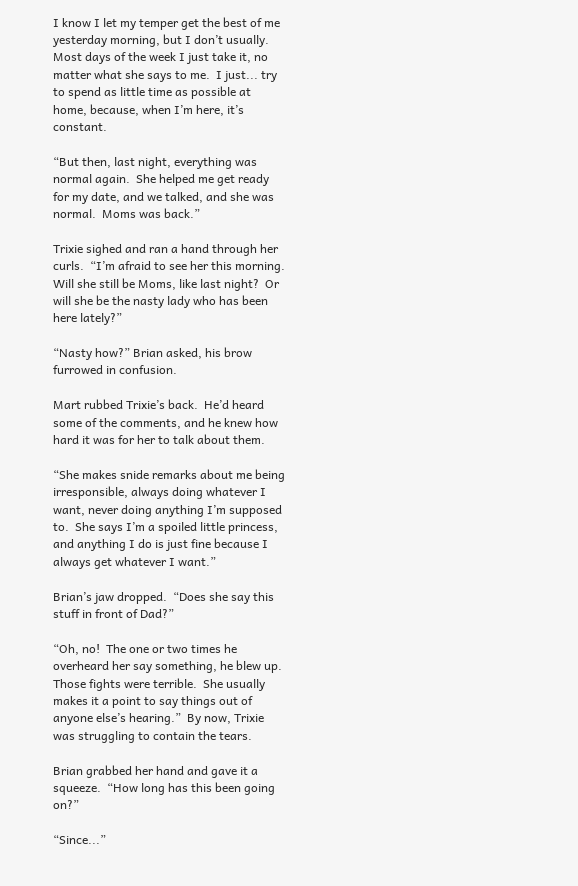I know I let my temper get the best of me yesterday morning, but I don’t usually.  Most days of the week I just take it, no matter what she says to me.  I just... try to spend as little time as possible at home, because, when I’m here, it’s constant.

“But then, last night, everything was normal again.  She helped me get ready for my date, and we talked, and she was normal.  Moms was back.”

Trixie sighed and ran a hand through her curls.  “I’m afraid to see her this morning.  Will she still be Moms, like last night?  Or will she be the nasty lady who has been here lately?”

“Nasty how?” Brian asked, his brow furrowed in confusion.

Mart rubbed Trixie’s back.  He’d heard some of the comments, and he knew how hard it was for her to talk about them.

“She makes snide remarks about me being irresponsible, always doing whatever I want, never doing anything I’m supposed to.  She says I’m a spoiled little princess, and anything I do is just fine because I always get whatever I want.”

Brian’s jaw dropped.  “Does she say this stuff in front of Dad?”

“Oh, no!  The one or two times he overheard her say something, he blew up.  Those fights were terrible.  She usually makes it a point to say things out of anyone else’s hearing.”  By now, Trixie was struggling to contain the tears.

Brian grabbed her hand and gave it a squeeze.  “How long has this been going on?”

“Since...”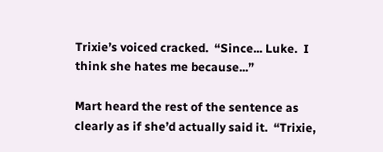Trixie’s voiced cracked.  “Since... Luke.  I think she hates me because...”

Mart heard the rest of the sentence as clearly as if she’d actually said it.  “Trixie,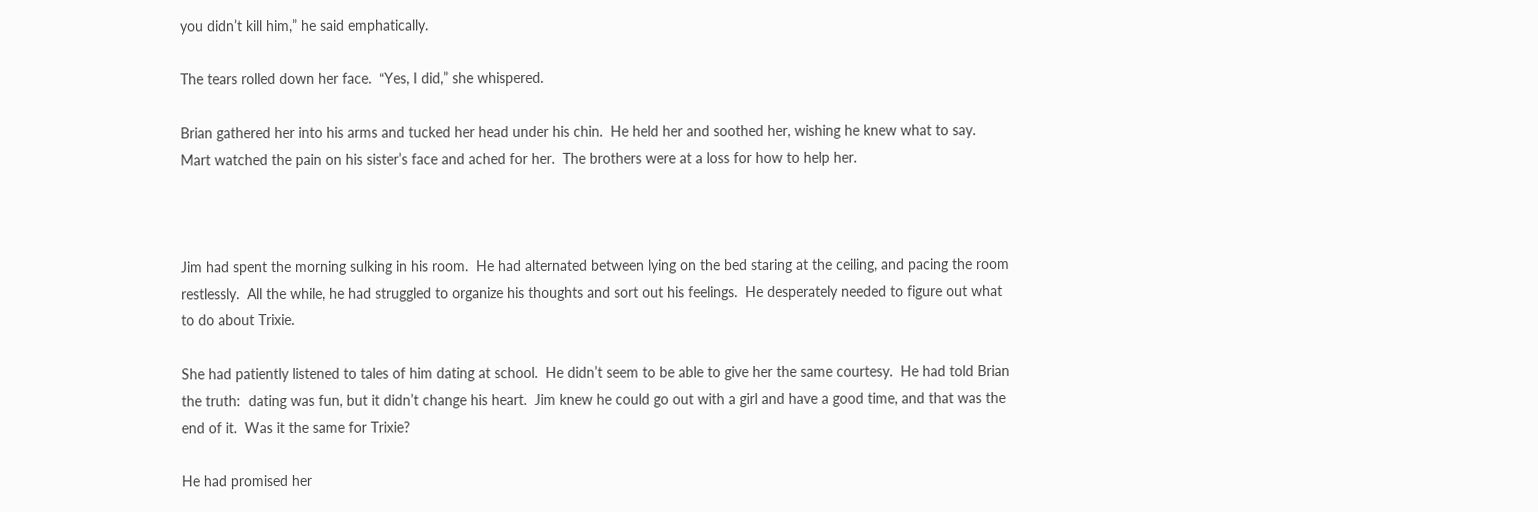you didn’t kill him,” he said emphatically.

The tears rolled down her face.  “Yes, I did,” she whispered.

Brian gathered her into his arms and tucked her head under his chin.  He held her and soothed her, wishing he knew what to say.  Mart watched the pain on his sister’s face and ached for her.  The brothers were at a loss for how to help her.



Jim had spent the morning sulking in his room.  He had alternated between lying on the bed staring at the ceiling, and pacing the room restlessly.  All the while, he had struggled to organize his thoughts and sort out his feelings.  He desperately needed to figure out what to do about Trixie.

She had patiently listened to tales of him dating at school.  He didn’t seem to be able to give her the same courtesy.  He had told Brian the truth:  dating was fun, but it didn’t change his heart.  Jim knew he could go out with a girl and have a good time, and that was the end of it.  Was it the same for Trixie?

He had promised her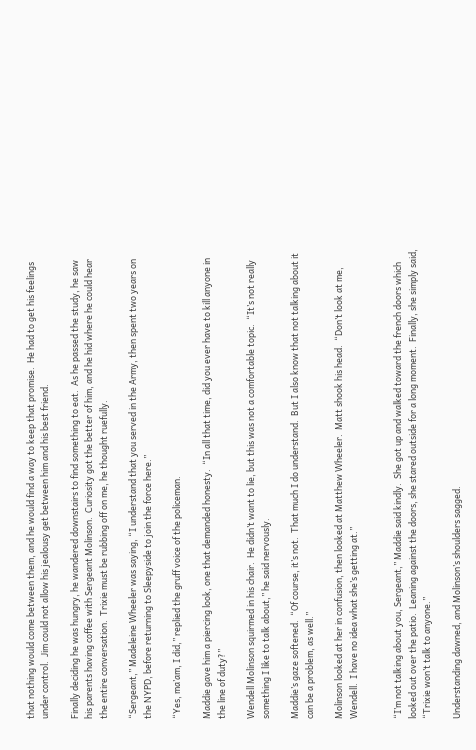that nothing would come between them, and he would find a way to keep that promise.  He had to get his feelings under control.  Jim could not allow his jealousy get between him and his best friend.

Finally deciding he was hungry, he wandered downstairs to find something to eat.  As he passed the study, he saw his parents having coffee with Sergeant Molinson.  Curiosity got the better of him, and he hid where he could hear the entire conversation.  Trixie must be rubbing off on me, he thought ruefully.

“Sergeant,” Madeleine Wheeler was saying, “I understand that you served in the Army, then spent two years on the NYPD, before returning to Sleepyside to join the force here.”

“Yes, ma’am, I did,” replied the gruff voice of the policeman.

Maddie gave him a piercing look, one that demanded honesty.  “In all that time, did you ever have to kill anyone in the line of duty?”

Wendell Molinson squirmed in his chair.  He didn’t want to lie, but this was not a comfortable topic.  “It’s not really something I like to talk about,” he said nervously.

Maddie’s gaze softened.  “Of course, it’s not.  That much I do understand.  But I also know that not talking about it can be a problem, as well.”

Molinson looked at her in confusion, then looked at Matthew Wheeler.  Matt shook his head.  “Don’t look at me, Wendell.  I have no idea what she’s getting at.”


“I’m not talking about you, Sergeant,” Maddie said kindly.  She got up and walked toward the french doors which looked out over the patio.  Leaning against the doors, she stared outside for a long moment.  Finally, she simply said, “Trixie won’t talk to anyone.”

Understanding dawned, and Molinson’s shoulders sagged.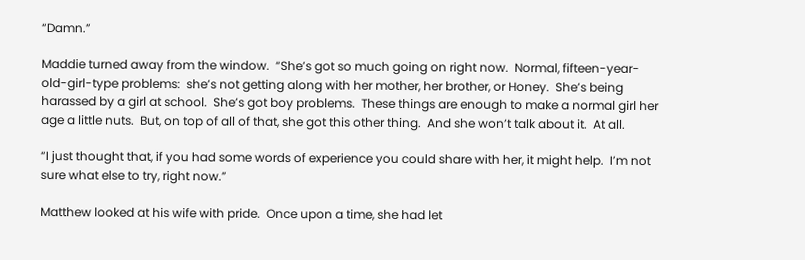“Damn.”

Maddie turned away from the window.  “She’s got so much going on right now.  Normal, fifteen-year-old-girl-type problems:  she’s not getting along with her mother, her brother, or Honey.  She’s being harassed by a girl at school.  She’s got boy problems.  These things are enough to make a normal girl her age a little nuts.  But, on top of all of that, she got this other thing.  And she won’t talk about it.  At all.

“I just thought that, if you had some words of experience you could share with her, it might help.  I’m not sure what else to try, right now.”

Matthew looked at his wife with pride.  Once upon a time, she had let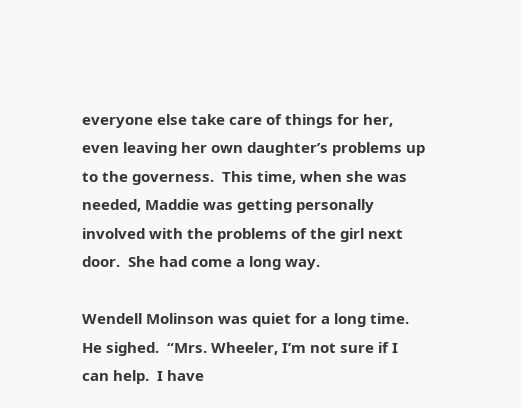everyone else take care of things for her, even leaving her own daughter’s problems up to the governess.  This time, when she was needed, Maddie was getting personally involved with the problems of the girl next door.  She had come a long way.

Wendell Molinson was quiet for a long time.  He sighed.  “Mrs. Wheeler, I’m not sure if I can help.  I have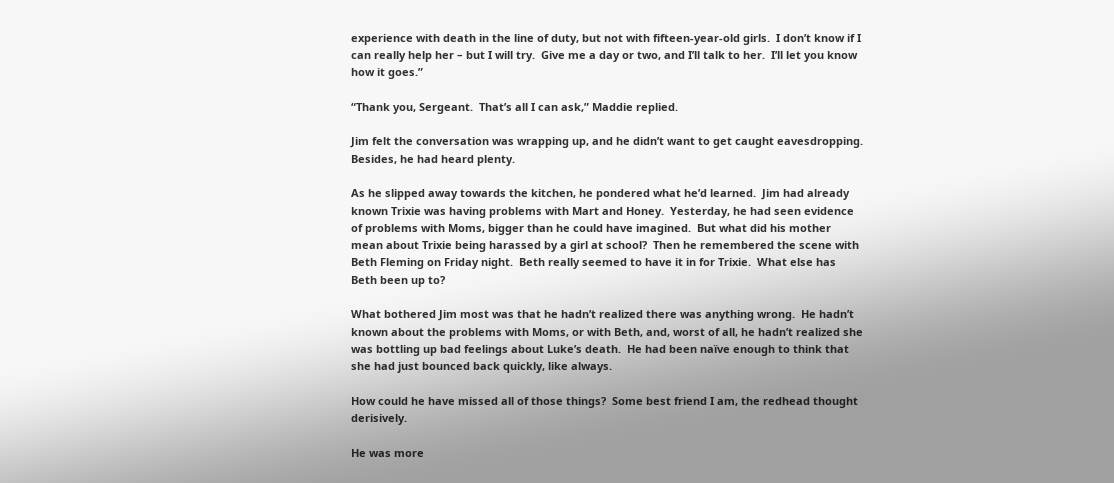experience with death in the line of duty, but not with fifteen-year-old girls.  I don’t know if I can really help her – but I will try.  Give me a day or two, and I’ll talk to her.  I’ll let you know how it goes.”

“Thank you, Sergeant.  That’s all I can ask,” Maddie replied.

Jim felt the conversation was wrapping up, and he didn’t want to get caught eavesdropping.  Besides, he had heard plenty.

As he slipped away towards the kitchen, he pondered what he’d learned.  Jim had already known Trixie was having problems with Mart and Honey.  Yesterday, he had seen evidence of problems with Moms, bigger than he could have imagined.  But what did his mother mean about Trixie being harassed by a girl at school?  Then he remembered the scene with Beth Fleming on Friday night.  Beth really seemed to have it in for Trixie.  What else has Beth been up to?

What bothered Jim most was that he hadn’t realized there was anything wrong.  He hadn’t known about the problems with Moms, or with Beth, and, worst of all, he hadn’t realized she was bottling up bad feelings about Luke’s death.  He had been naïve enough to think that she had just bounced back quickly, like always.

How could he have missed all of those things?  Some best friend I am, the redhead thought derisively.

He was more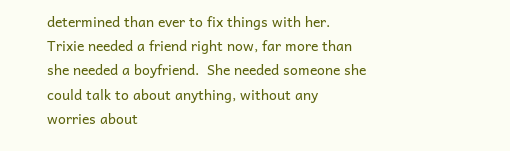determined than ever to fix things with her.  Trixie needed a friend right now, far more than she needed a boyfriend.  She needed someone she could talk to about anything, without any worries about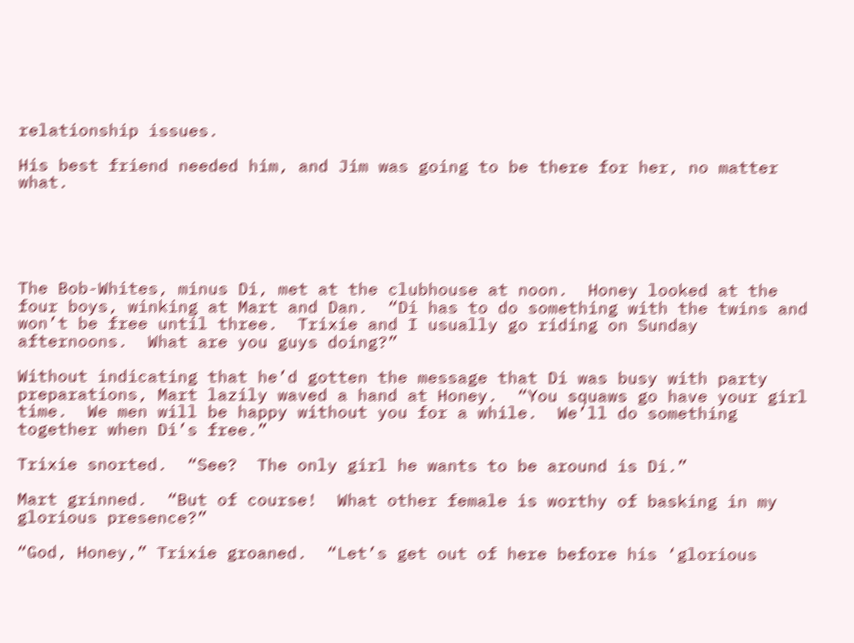relationship issues.

His best friend needed him, and Jim was going to be there for her, no matter what.





The Bob-Whites, minus Di, met at the clubhouse at noon.  Honey looked at the four boys, winking at Mart and Dan.  “Di has to do something with the twins and won’t be free until three.  Trixie and I usually go riding on Sunday afternoons.  What are you guys doing?”

Without indicating that he’d gotten the message that Di was busy with party preparations, Mart lazily waved a hand at Honey.  “You squaws go have your girl time.  We men will be happy without you for a while.  We’ll do something together when Di’s free.”

Trixie snorted.  “See?  The only girl he wants to be around is Di.”

Mart grinned.  “But of course!  What other female is worthy of basking in my glorious presence?”

“God, Honey,” Trixie groaned.  “Let’s get out of here before his ‘glorious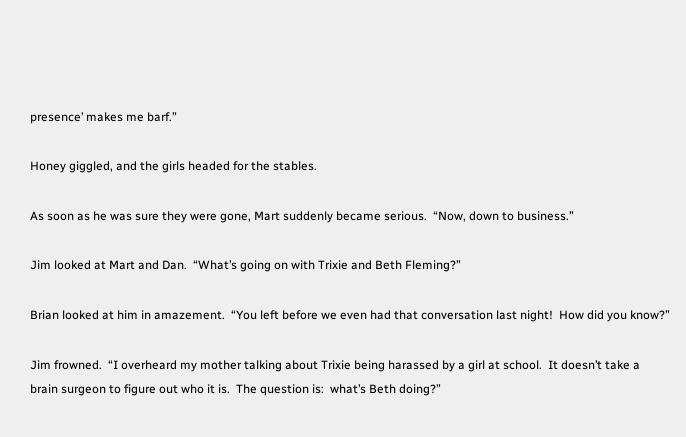presence’ makes me barf.”

Honey giggled, and the girls headed for the stables.

As soon as he was sure they were gone, Mart suddenly became serious.  “Now, down to business.”

Jim looked at Mart and Dan.  “What’s going on with Trixie and Beth Fleming?”

Brian looked at him in amazement.  “You left before we even had that conversation last night!  How did you know?”

Jim frowned.  “I overheard my mother talking about Trixie being harassed by a girl at school.  It doesn’t take a brain surgeon to figure out who it is.  The question is:  what’s Beth doing?”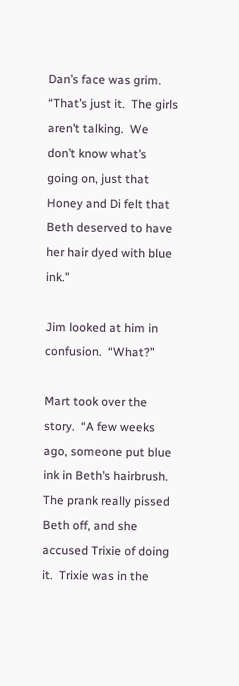Dan’s face was grim.  “That’s just it.  The girls aren’t talking.  We don’t know what’s going on, just that Honey and Di felt that Beth deserved to have her hair dyed with blue ink.”

Jim looked at him in confusion.  “What?”

Mart took over the story.  “A few weeks ago, someone put blue ink in Beth’s hairbrush.  The prank really pissed Beth off, and she accused Trixie of doing it.  Trixie was in the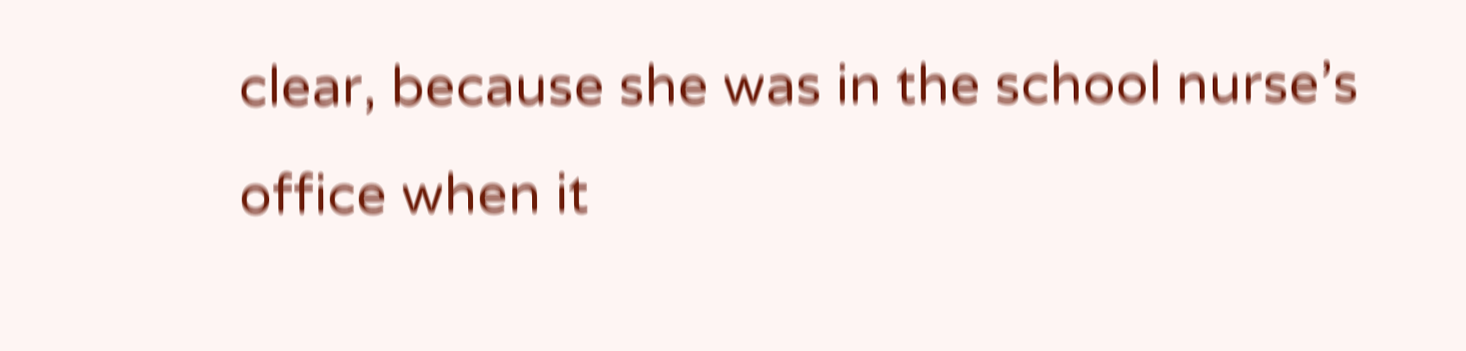clear, because she was in the school nurse’s office when it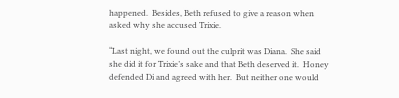happened.  Besides, Beth refused to give a reason when asked why she accused Trixie.

“Last night, we found out the culprit was Diana.  She said she did it for Trixie’s sake and that Beth deserved it.  Honey defended Di and agreed with her.  But neither one would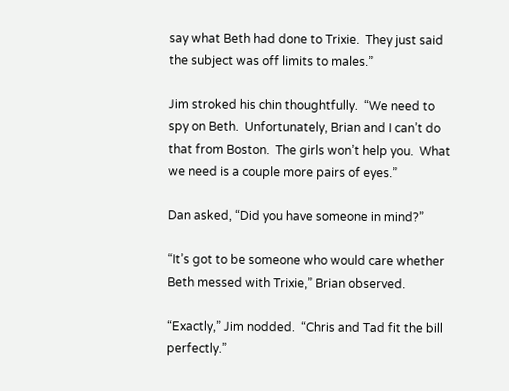say what Beth had done to Trixie.  They just said the subject was off limits to males.”

Jim stroked his chin thoughtfully.  “We need to spy on Beth.  Unfortunately, Brian and I can’t do that from Boston.  The girls won’t help you.  What we need is a couple more pairs of eyes.”

Dan asked, “Did you have someone in mind?”

“It’s got to be someone who would care whether Beth messed with Trixie,” Brian observed.

“Exactly,” Jim nodded.  “Chris and Tad fit the bill perfectly.”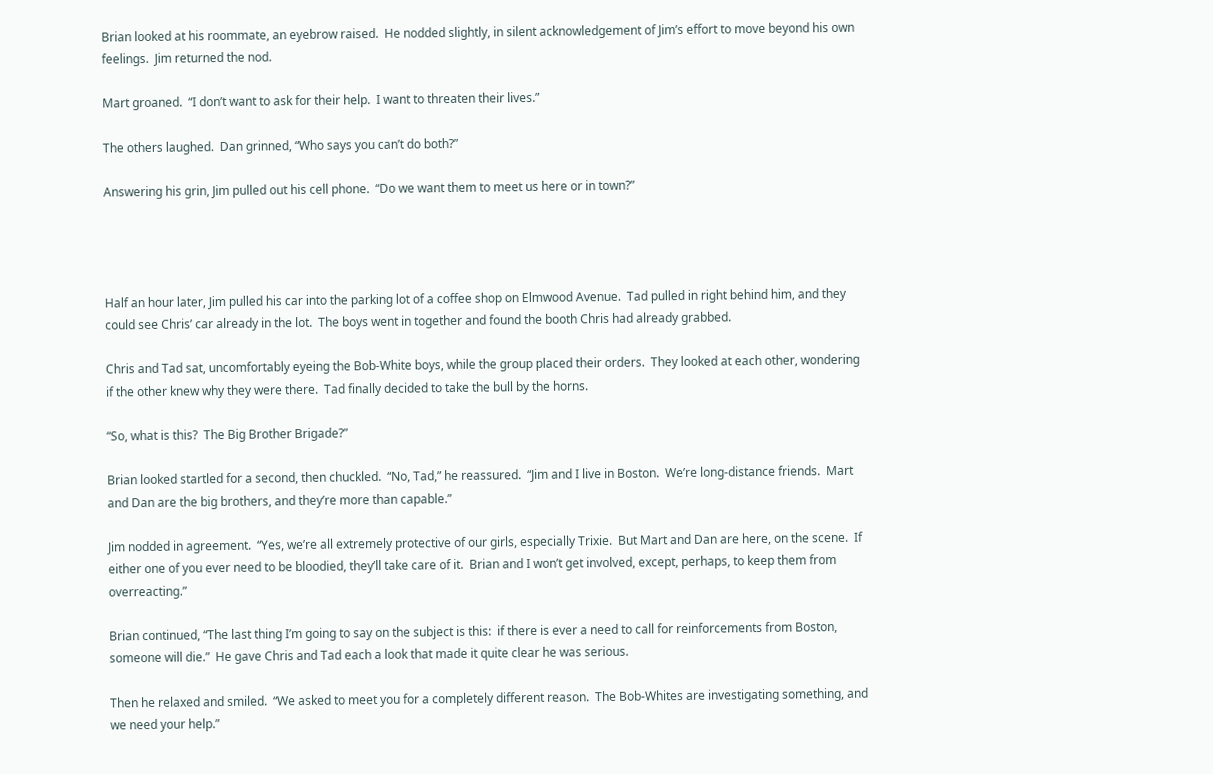Brian looked at his roommate, an eyebrow raised.  He nodded slightly, in silent acknowledgement of Jim’s effort to move beyond his own feelings.  Jim returned the nod.

Mart groaned.  “I don’t want to ask for their help.  I want to threaten their lives.”

The others laughed.  Dan grinned, “Who says you can’t do both?”

Answering his grin, Jim pulled out his cell phone.  “Do we want them to meet us here or in town?”




Half an hour later, Jim pulled his car into the parking lot of a coffee shop on Elmwood Avenue.  Tad pulled in right behind him, and they could see Chris’ car already in the lot.  The boys went in together and found the booth Chris had already grabbed.

Chris and Tad sat, uncomfortably eyeing the Bob-White boys, while the group placed their orders.  They looked at each other, wondering if the other knew why they were there.  Tad finally decided to take the bull by the horns.

“So, what is this?  The Big Brother Brigade?”

Brian looked startled for a second, then chuckled.  “No, Tad,” he reassured.  “Jim and I live in Boston.  We’re long-distance friends.  Mart and Dan are the big brothers, and they’re more than capable.”

Jim nodded in agreement.  “Yes, we’re all extremely protective of our girls, especially Trixie.  But Mart and Dan are here, on the scene.  If either one of you ever need to be bloodied, they’ll take care of it.  Brian and I won’t get involved, except, perhaps, to keep them from overreacting.”

Brian continued, “The last thing I’m going to say on the subject is this:  if there is ever a need to call for reinforcements from Boston, someone will die.”  He gave Chris and Tad each a look that made it quite clear he was serious.

Then he relaxed and smiled.  “We asked to meet you for a completely different reason.  The Bob-Whites are investigating something, and we need your help.”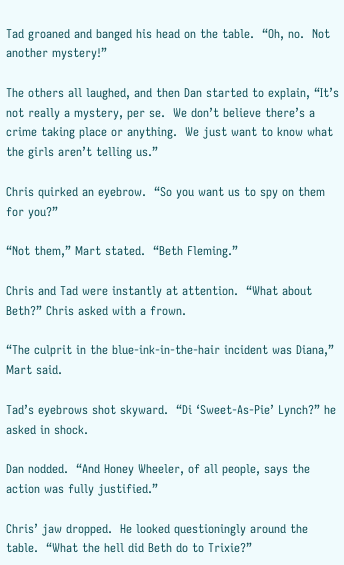Tad groaned and banged his head on the table.  “Oh, no.  Not another mystery!”

The others all laughed, and then Dan started to explain, “It’s not really a mystery, per se.  We don’t believe there’s a crime taking place or anything.  We just want to know what the girls aren’t telling us.”

Chris quirked an eyebrow.  “So you want us to spy on them for you?”

“Not them,” Mart stated.  “Beth Fleming.”

Chris and Tad were instantly at attention.  “What about Beth?” Chris asked with a frown.

“The culprit in the blue-ink-in-the-hair incident was Diana,” Mart said.

Tad’s eyebrows shot skyward.  “Di ‘Sweet-As-Pie’ Lynch?” he asked in shock.

Dan nodded.  “And Honey Wheeler, of all people, says the action was fully justified.”

Chris’ jaw dropped.  He looked questioningly around the table.  “What the hell did Beth do to Trixie?”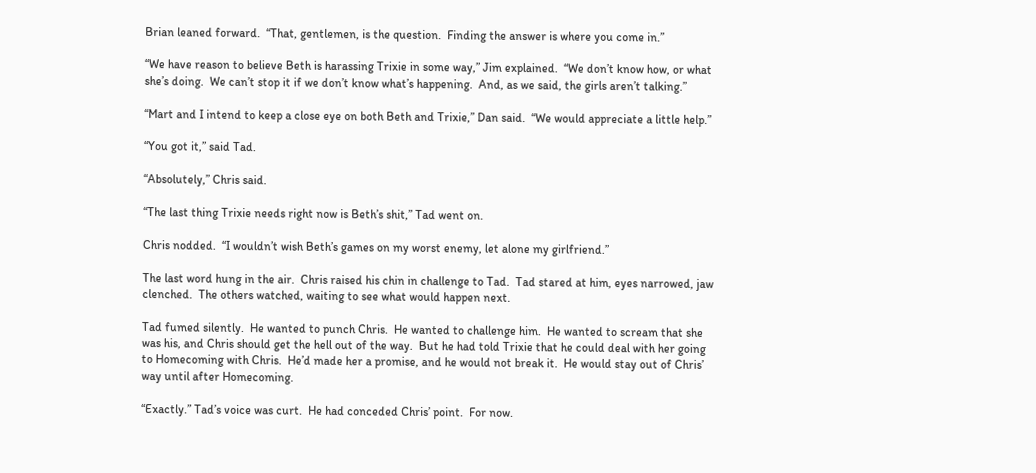Brian leaned forward.  “That, gentlemen, is the question.  Finding the answer is where you come in.”

“We have reason to believe Beth is harassing Trixie in some way,” Jim explained.  “We don’t know how, or what she’s doing.  We can’t stop it if we don’t know what’s happening.  And, as we said, the girls aren’t talking.”

“Mart and I intend to keep a close eye on both Beth and Trixie,” Dan said.  “We would appreciate a little help.”

“You got it,” said Tad.

“Absolutely,” Chris said.

“The last thing Trixie needs right now is Beth’s shit,” Tad went on.

Chris nodded.  “I wouldn’t wish Beth’s games on my worst enemy, let alone my girlfriend.”

The last word hung in the air.  Chris raised his chin in challenge to Tad.  Tad stared at him, eyes narrowed, jaw clenched.  The others watched, waiting to see what would happen next.

Tad fumed silently.  He wanted to punch Chris.  He wanted to challenge him.  He wanted to scream that she was his, and Chris should get the hell out of the way.  But he had told Trixie that he could deal with her going to Homecoming with Chris.  He’d made her a promise, and he would not break it.  He would stay out of Chris’ way until after Homecoming.

“Exactly.” Tad’s voice was curt.  He had conceded Chris’ point.  For now.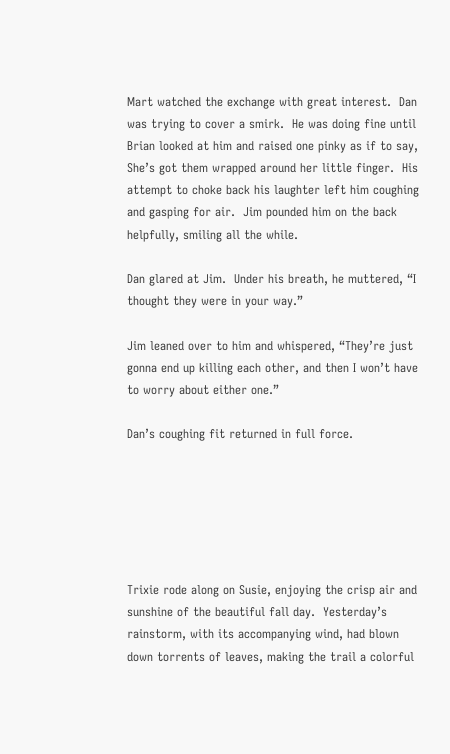Mart watched the exchange with great interest.  Dan was trying to cover a smirk.  He was doing fine until Brian looked at him and raised one pinky as if to say, She’s got them wrapped around her little finger.  His attempt to choke back his laughter left him coughing and gasping for air.  Jim pounded him on the back helpfully, smiling all the while.

Dan glared at Jim.  Under his breath, he muttered, “I thought they were in your way.”

Jim leaned over to him and whispered, “They’re just gonna end up killing each other, and then I won’t have to worry about either one.”

Dan’s coughing fit returned in full force.






Trixie rode along on Susie, enjoying the crisp air and sunshine of the beautiful fall day.  Yesterday’s rainstorm, with its accompanying wind, had blown down torrents of leaves, making the trail a colorful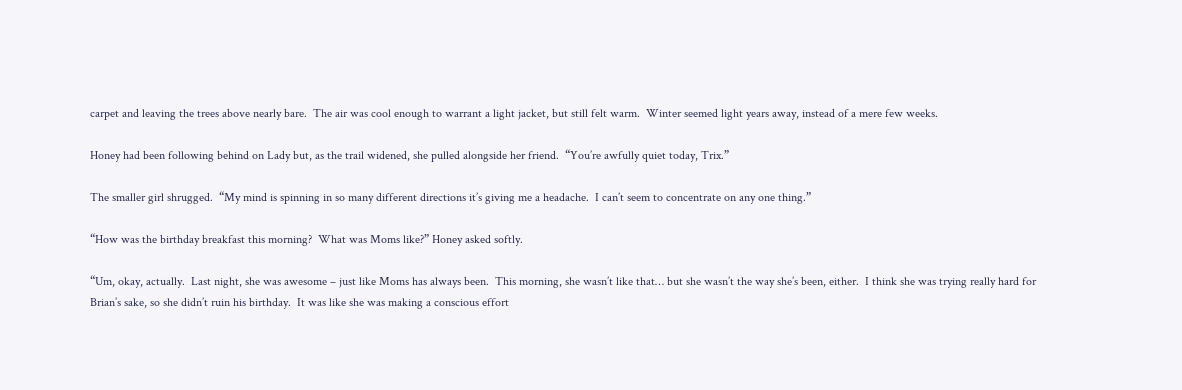carpet and leaving the trees above nearly bare.  The air was cool enough to warrant a light jacket, but still felt warm.  Winter seemed light years away, instead of a mere few weeks.

Honey had been following behind on Lady but, as the trail widened, she pulled alongside her friend.  “You’re awfully quiet today, Trix.”

The smaller girl shrugged.  “My mind is spinning in so many different directions it’s giving me a headache.  I can’t seem to concentrate on any one thing.”

“How was the birthday breakfast this morning?  What was Moms like?” Honey asked softly.

“Um, okay, actually.  Last night, she was awesome – just like Moms has always been.  This morning, she wasn’t like that… but she wasn’t the way she’s been, either.  I think she was trying really hard for Brian’s sake, so she didn’t ruin his birthday.  It was like she was making a conscious effort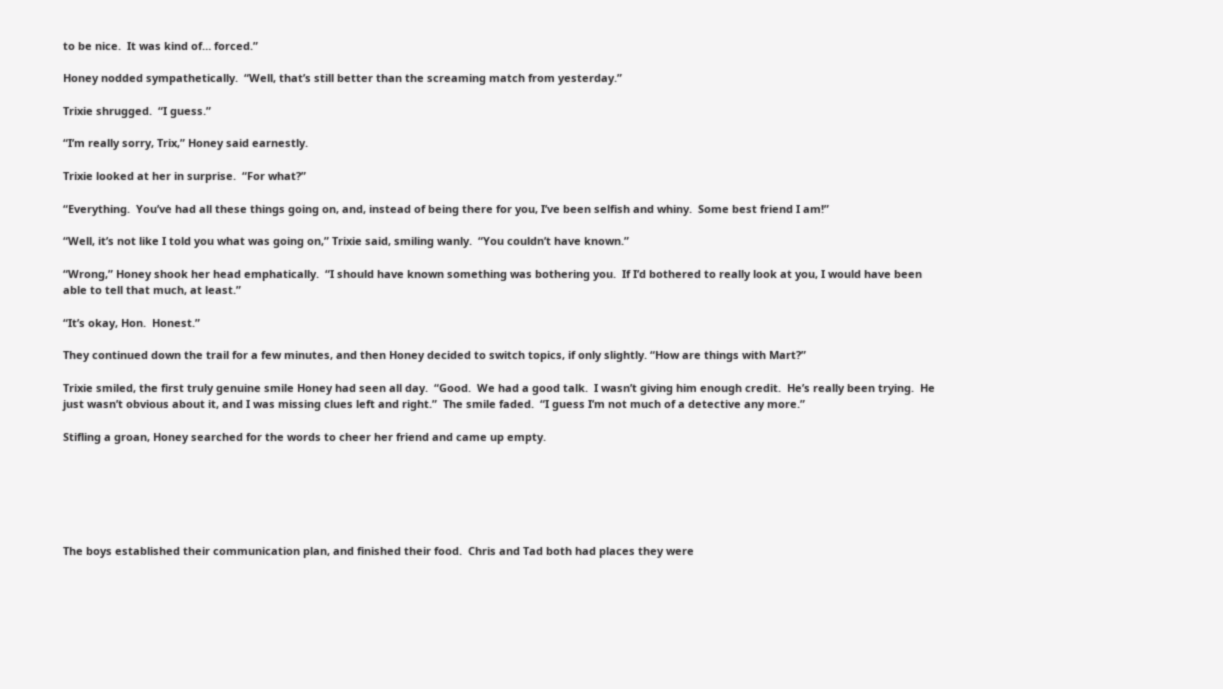to be nice.  It was kind of… forced.”

Honey nodded sympathetically.  “Well, that’s still better than the screaming match from yesterday.”

Trixie shrugged.  “I guess.”

“I’m really sorry, Trix,” Honey said earnestly.

Trixie looked at her in surprise.  “For what?”

“Everything.  You’ve had all these things going on, and, instead of being there for you, I’ve been selfish and whiny.  Some best friend I am!”

“Well, it’s not like I told you what was going on,” Trixie said, smiling wanly.  “You couldn’t have known.”

“Wrong,” Honey shook her head emphatically.  “I should have known something was bothering you.  If I’d bothered to really look at you, I would have been able to tell that much, at least.”

“It’s okay, Hon.  Honest.”

They continued down the trail for a few minutes, and then Honey decided to switch topics, if only slightly. “How are things with Mart?”

Trixie smiled, the first truly genuine smile Honey had seen all day.  “Good.  We had a good talk.  I wasn’t giving him enough credit.  He’s really been trying.  He just wasn’t obvious about it, and I was missing clues left and right.”  The smile faded.  “I guess I’m not much of a detective any more.”

Stifling a groan, Honey searched for the words to cheer her friend and came up empty.






The boys established their communication plan, and finished their food.  Chris and Tad both had places they were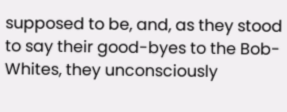supposed to be, and, as they stood to say their good-byes to the Bob-Whites, they unconsciously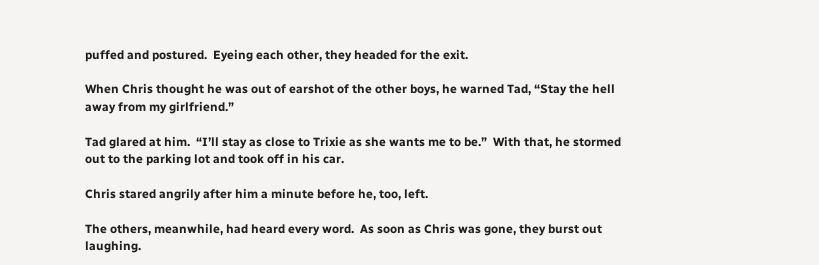puffed and postured.  Eyeing each other, they headed for the exit.

When Chris thought he was out of earshot of the other boys, he warned Tad, “Stay the hell away from my girlfriend.”

Tad glared at him.  “I’ll stay as close to Trixie as she wants me to be.”  With that, he stormed out to the parking lot and took off in his car.

Chris stared angrily after him a minute before he, too, left.

The others, meanwhile, had heard every word.  As soon as Chris was gone, they burst out laughing.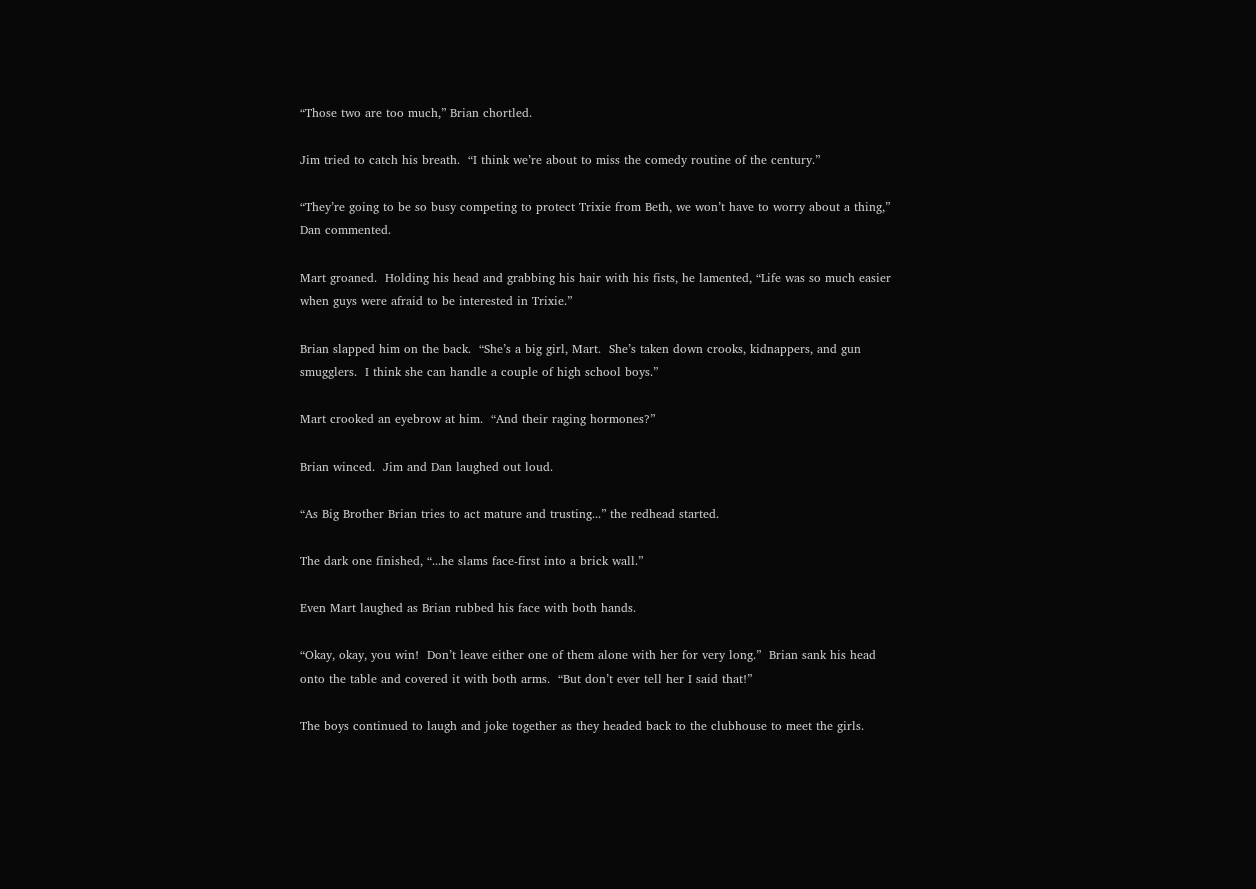“Those two are too much,” Brian chortled.

Jim tried to catch his breath.  “I think we’re about to miss the comedy routine of the century.”

“They’re going to be so busy competing to protect Trixie from Beth, we won’t have to worry about a thing,” Dan commented.

Mart groaned.  Holding his head and grabbing his hair with his fists, he lamented, “Life was so much easier when guys were afraid to be interested in Trixie.”

Brian slapped him on the back.  “She’s a big girl, Mart.  She’s taken down crooks, kidnappers, and gun smugglers.  I think she can handle a couple of high school boys.”

Mart crooked an eyebrow at him.  “And their raging hormones?”

Brian winced.  Jim and Dan laughed out loud.

“As Big Brother Brian tries to act mature and trusting...” the redhead started.

The dark one finished, “...he slams face-first into a brick wall.”

Even Mart laughed as Brian rubbed his face with both hands.

“Okay, okay, you win!  Don’t leave either one of them alone with her for very long.”  Brian sank his head onto the table and covered it with both arms.  “But don’t ever tell her I said that!”

The boys continued to laugh and joke together as they headed back to the clubhouse to meet the girls.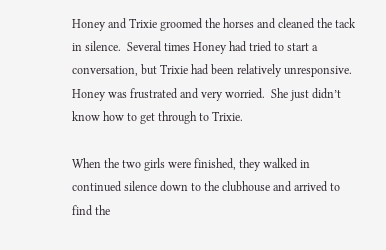Honey and Trixie groomed the horses and cleaned the tack in silence.  Several times Honey had tried to start a conversation, but Trixie had been relatively unresponsive.  Honey was frustrated and very worried.  She just didn’t know how to get through to Trixie.

When the two girls were finished, they walked in continued silence down to the clubhouse and arrived to find the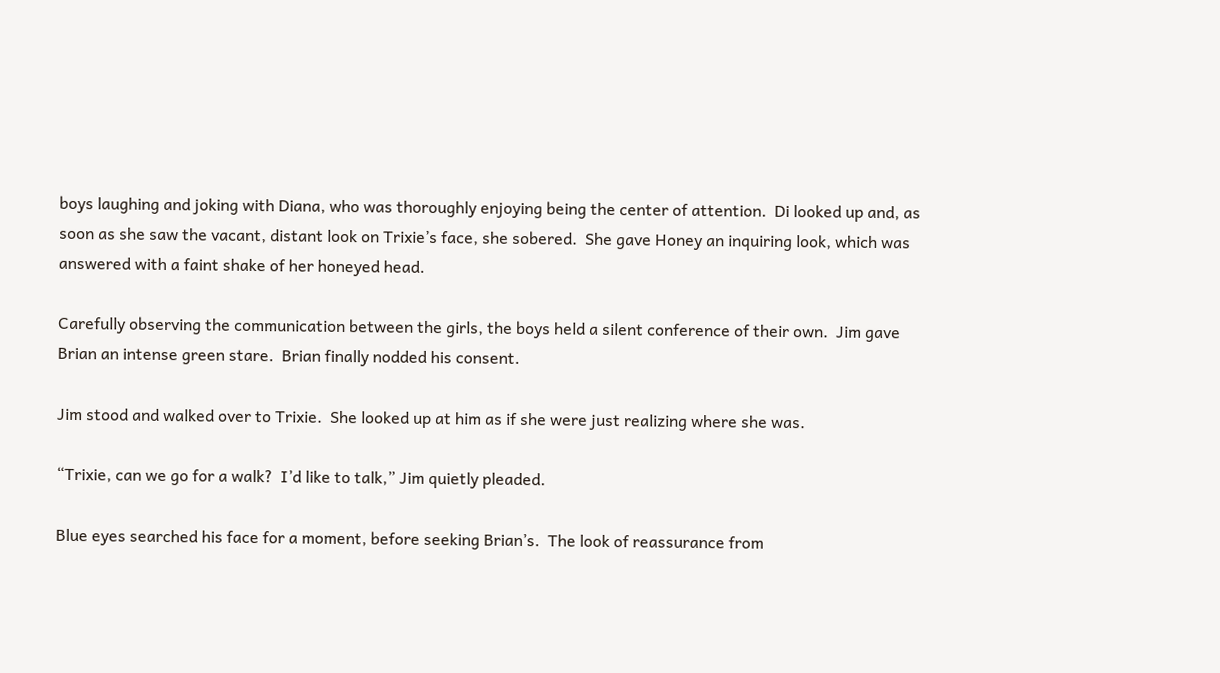boys laughing and joking with Diana, who was thoroughly enjoying being the center of attention.  Di looked up and, as soon as she saw the vacant, distant look on Trixie’s face, she sobered.  She gave Honey an inquiring look, which was answered with a faint shake of her honeyed head.

Carefully observing the communication between the girls, the boys held a silent conference of their own.  Jim gave Brian an intense green stare.  Brian finally nodded his consent.

Jim stood and walked over to Trixie.  She looked up at him as if she were just realizing where she was.

“Trixie, can we go for a walk?  I’d like to talk,” Jim quietly pleaded.

Blue eyes searched his face for a moment, before seeking Brian’s.  The look of reassurance from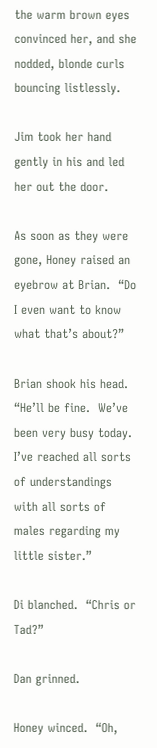the warm brown eyes convinced her, and she nodded, blonde curls bouncing listlessly.

Jim took her hand gently in his and led her out the door.

As soon as they were gone, Honey raised an eyebrow at Brian.  “Do I even want to know what that’s about?”

Brian shook his head.  “He’ll be fine.  We’ve been very busy today.  I’ve reached all sorts of understandings with all sorts of males regarding my little sister.”

Di blanched.  “Chris or Tad?”

Dan grinned.

Honey winced.  “Oh,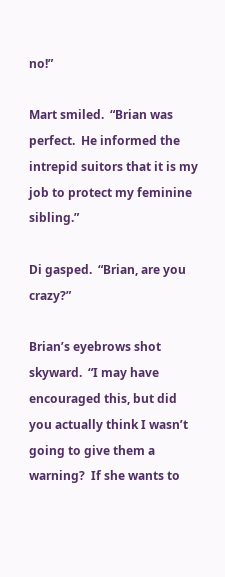no!”

Mart smiled.  “Brian was perfect.  He informed the intrepid suitors that it is my job to protect my feminine sibling.”

Di gasped.  “Brian, are you crazy?”

Brian’s eyebrows shot skyward.  “I may have encouraged this, but did you actually think I wasn’t going to give them a warning?  If she wants to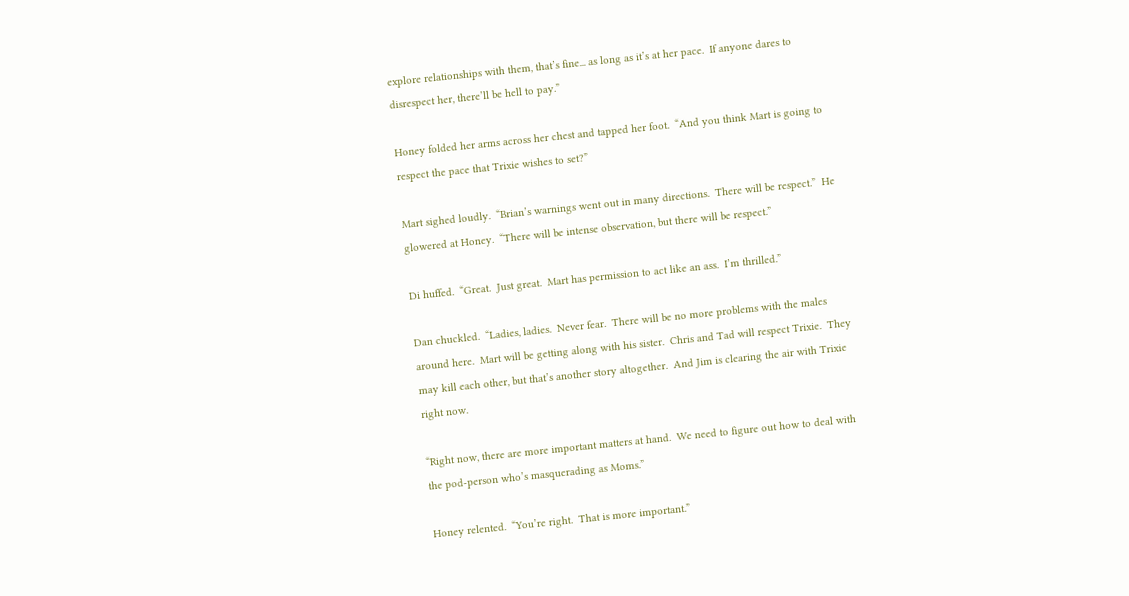explore relationships with them, that’s fine... as long as it’s at her pace.  If anyone dares to disrespect her, there’ll be hell to pay.”

Honey folded her arms across her chest and tapped her foot.  “And you think Mart is going to respect the pace that Trixie wishes to set?”

Mart sighed loudly.  “Brian’s warnings went out in many directions.  There will be respect.”  He glowered at Honey.  “There will be intense observation, but there will be respect.”

Di huffed.  “Great.  Just great.  Mart has permission to act like an ass.  I’m thrilled.”

Dan chuckled.  “Ladies, ladies.  Never fear.  There will be no more problems with the males around here.  Mart will be getting along with his sister.  Chris and Tad will respect Trixie.  They may kill each other, but that’s another story altogether.  And Jim is clearing the air with Trixie right now.

“Right now, there are more important matters at hand.  We need to figure out how to deal with the pod-person who’s masquerading as Moms.”

Honey relented.  “You’re right.  That is more important.”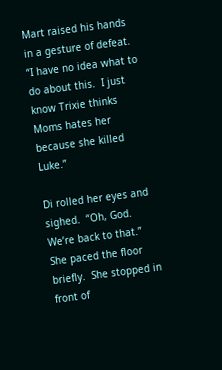Mart raised his hands in a gesture of defeat.  “I have no idea what to do about this.  I just know Trixie thinks Moms hates her because she killed Luke.”

Di rolled her eyes and sighed.  “Oh, God.  We’re back to that.”  She paced the floor briefly.  She stopped in front of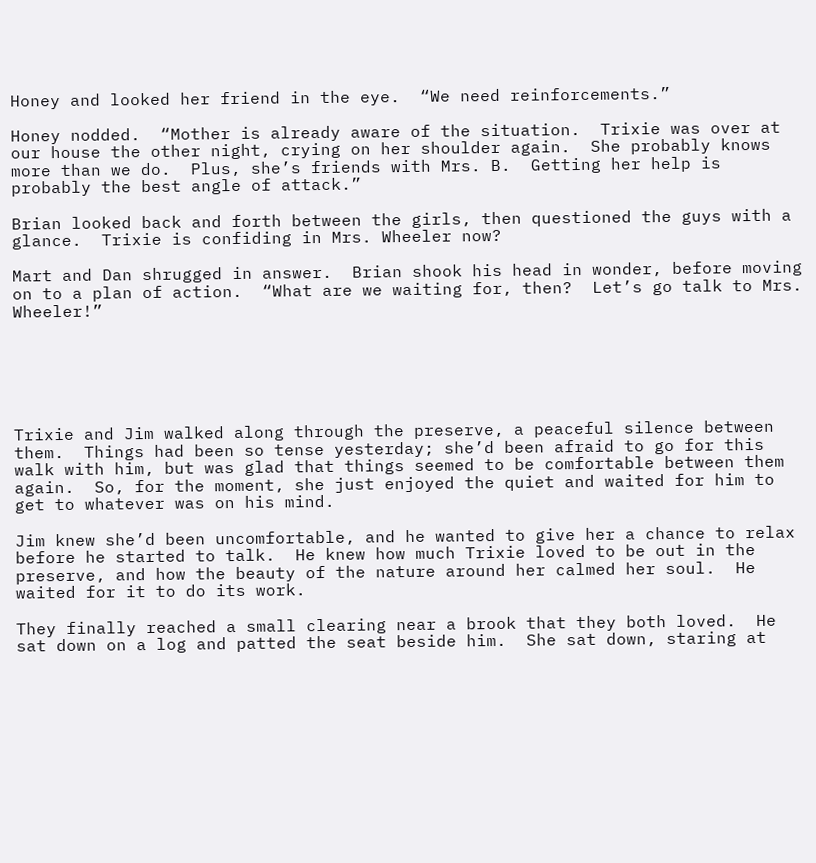Honey and looked her friend in the eye.  “We need reinforcements.”

Honey nodded.  “Mother is already aware of the situation.  Trixie was over at our house the other night, crying on her shoulder again.  She probably knows more than we do.  Plus, she’s friends with Mrs. B.  Getting her help is probably the best angle of attack.”

Brian looked back and forth between the girls, then questioned the guys with a glance.  Trixie is confiding in Mrs. Wheeler now?

Mart and Dan shrugged in answer.  Brian shook his head in wonder, before moving on to a plan of action.  “What are we waiting for, then?  Let’s go talk to Mrs. Wheeler!”






Trixie and Jim walked along through the preserve, a peaceful silence between them.  Things had been so tense yesterday; she’d been afraid to go for this walk with him, but was glad that things seemed to be comfortable between them again.  So, for the moment, she just enjoyed the quiet and waited for him to get to whatever was on his mind.

Jim knew she’d been uncomfortable, and he wanted to give her a chance to relax before he started to talk.  He knew how much Trixie loved to be out in the preserve, and how the beauty of the nature around her calmed her soul.  He waited for it to do its work.

They finally reached a small clearing near a brook that they both loved.  He sat down on a log and patted the seat beside him.  She sat down, staring at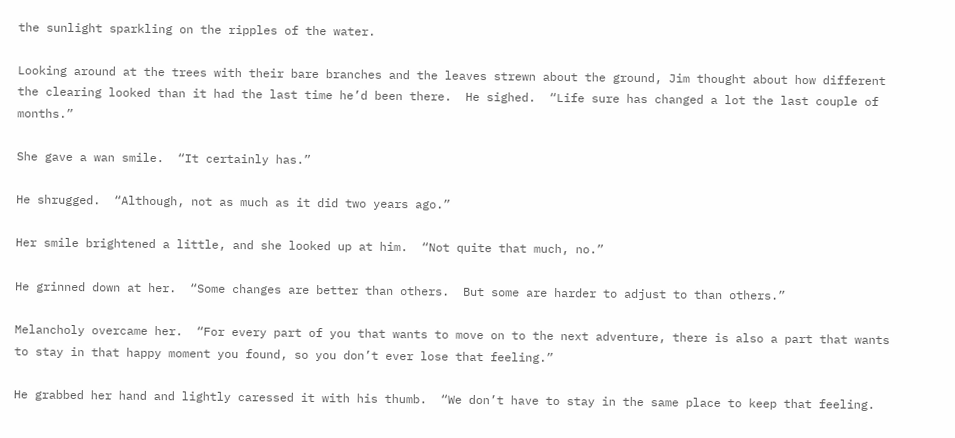the sunlight sparkling on the ripples of the water.

Looking around at the trees with their bare branches and the leaves strewn about the ground, Jim thought about how different the clearing looked than it had the last time he’d been there.  He sighed.  “Life sure has changed a lot the last couple of months.”

She gave a wan smile.  “It certainly has.”

He shrugged.  “Although, not as much as it did two years ago.”

Her smile brightened a little, and she looked up at him.  “Not quite that much, no.”

He grinned down at her.  “Some changes are better than others.  But some are harder to adjust to than others.”

Melancholy overcame her.  “For every part of you that wants to move on to the next adventure, there is also a part that wants to stay in that happy moment you found, so you don’t ever lose that feeling.”

He grabbed her hand and lightly caressed it with his thumb.  “We don’t have to stay in the same place to keep that feeling.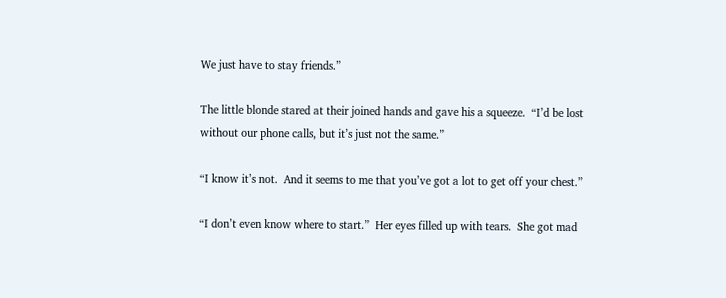We just have to stay friends.”

The little blonde stared at their joined hands and gave his a squeeze.  “I’d be lost without our phone calls, but it’s just not the same.”

“I know it’s not.  And it seems to me that you’ve got a lot to get off your chest.”

“I don’t even know where to start.”  Her eyes filled up with tears.  She got mad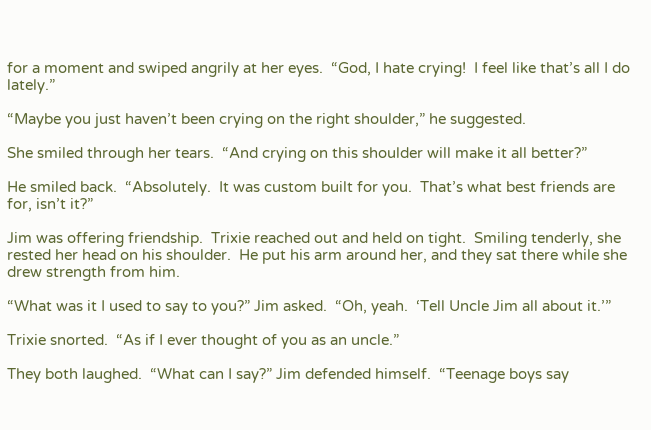for a moment and swiped angrily at her eyes.  “God, I hate crying!  I feel like that’s all I do lately.”

“Maybe you just haven’t been crying on the right shoulder,” he suggested.

She smiled through her tears.  “And crying on this shoulder will make it all better?”

He smiled back.  “Absolutely.  It was custom built for you.  That’s what best friends are for, isn’t it?”

Jim was offering friendship.  Trixie reached out and held on tight.  Smiling tenderly, she rested her head on his shoulder.  He put his arm around her, and they sat there while she drew strength from him.

“What was it I used to say to you?” Jim asked.  “Oh, yeah.  ‘Tell Uncle Jim all about it.’”

Trixie snorted.  “As if I ever thought of you as an uncle.”

They both laughed.  “What can I say?” Jim defended himself.  “Teenage boys say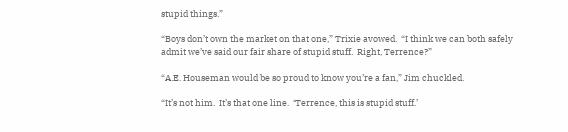stupid things.”

“Boys don’t own the market on that one,” Trixie avowed.  “I think we can both safely admit we’ve said our fair share of stupid stuff.  Right, Terrence?”

“A.E. Houseman would be so proud to know you’re a fan,” Jim chuckled.

“It’s not him.  It’s that one line.  ‘Terrence, this is stupid stuff.’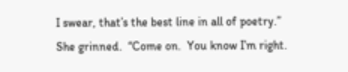I swear, that’s the best line in all of poetry.”  She grinned.  “Come on.  You know I’m right.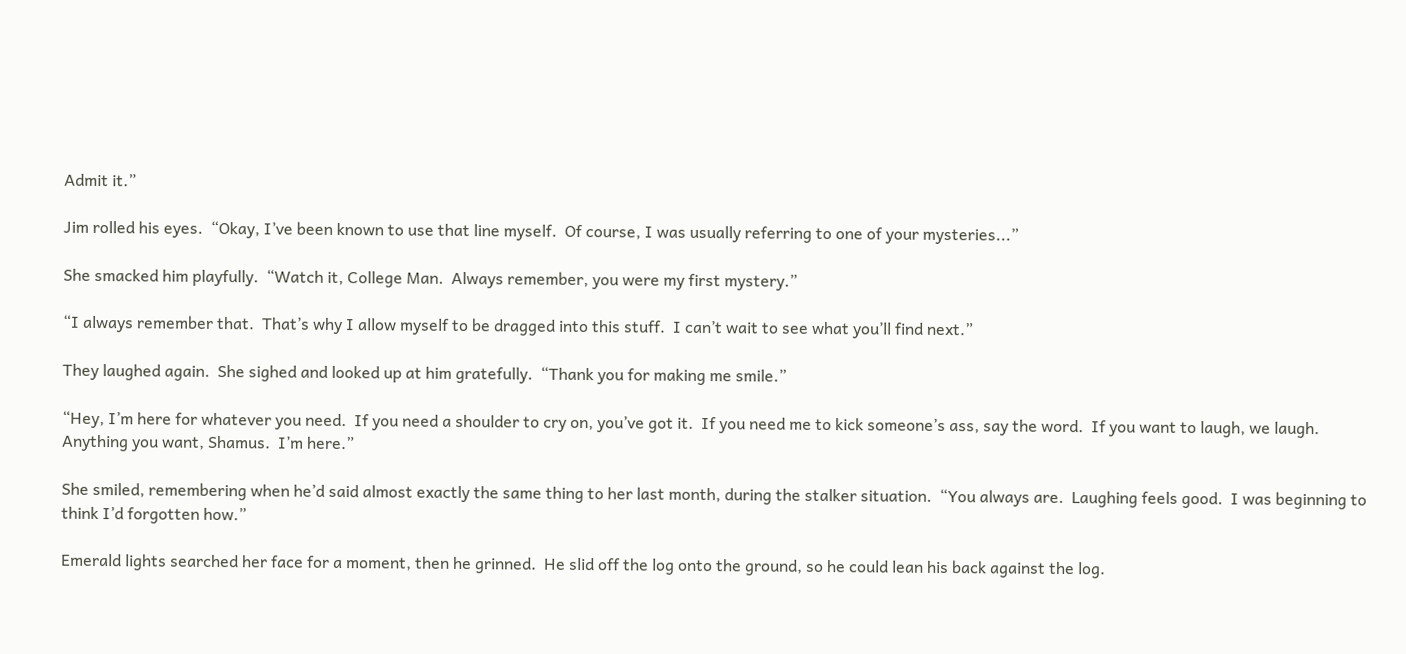Admit it.”

Jim rolled his eyes.  “Okay, I’ve been known to use that line myself.  Of course, I was usually referring to one of your mysteries...”

She smacked him playfully.  “Watch it, College Man.  Always remember, you were my first mystery.”

“I always remember that.  That’s why I allow myself to be dragged into this stuff.  I can’t wait to see what you’ll find next.”

They laughed again.  She sighed and looked up at him gratefully.  “Thank you for making me smile.”

“Hey, I’m here for whatever you need.  If you need a shoulder to cry on, you’ve got it.  If you need me to kick someone’s ass, say the word.  If you want to laugh, we laugh.  Anything you want, Shamus.  I’m here.”

She smiled, remembering when he’d said almost exactly the same thing to her last month, during the stalker situation.  “You always are.  Laughing feels good.  I was beginning to think I’d forgotten how.”

Emerald lights searched her face for a moment, then he grinned.  He slid off the log onto the ground, so he could lean his back against the log.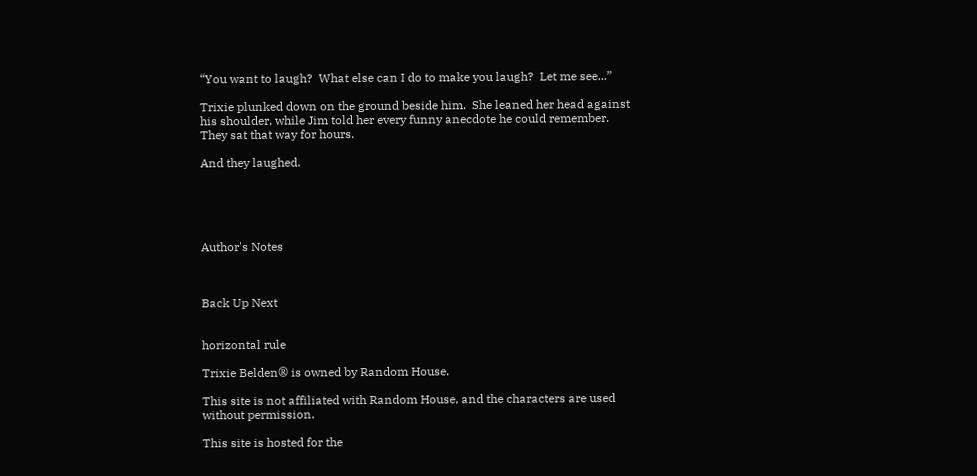“You want to laugh?  What else can I do to make you laugh?  Let me see...”

Trixie plunked down on the ground beside him.  She leaned her head against his shoulder, while Jim told her every funny anecdote he could remember.  They sat that way for hours.

And they laughed.





Author's Notes



Back Up Next


horizontal rule

Trixie Belden® is owned by Random House.

This site is not affiliated with Random House, and the characters are used without permission.

This site is hosted for the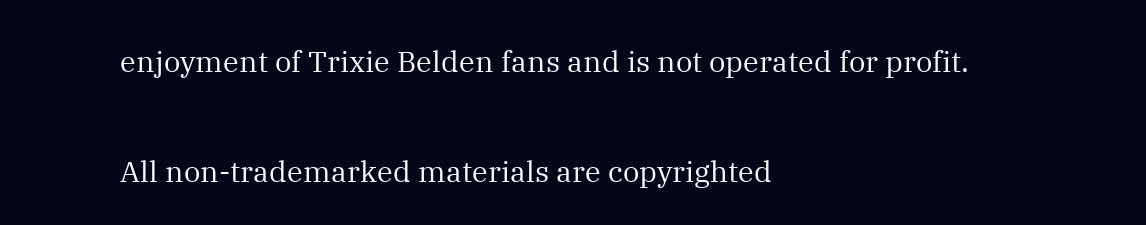enjoyment of Trixie Belden fans and is not operated for profit.

All non-trademarked materials are copyrighted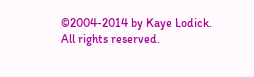©2004-2014 by Kaye Lodick.  All rights reserved.